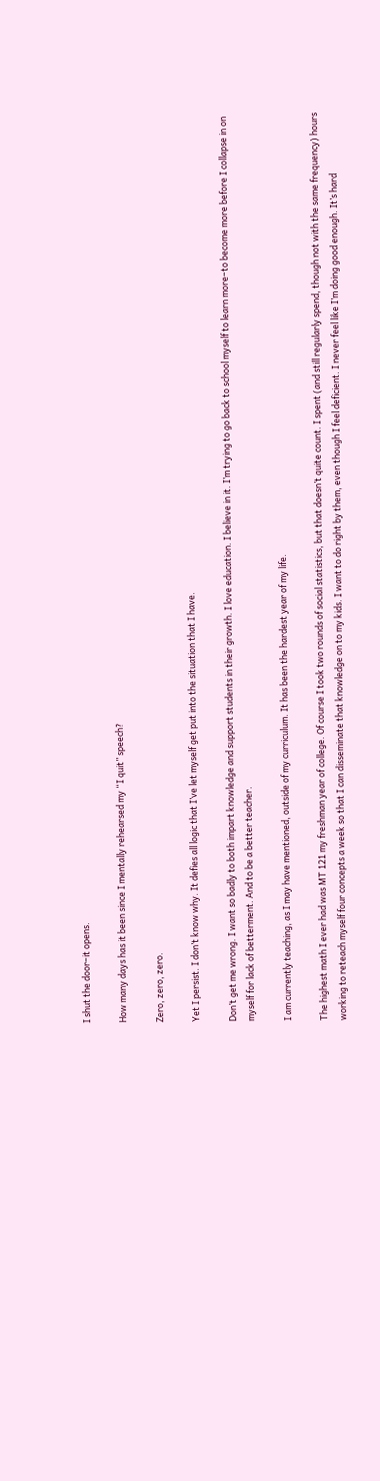I shut the door–it opens.

How many days has it been since I mentally rehearsed my “I quit” speech?

Zero, zero, zero.

Yet I persist. I don’t know why. It defies all logic that I’ve let myself get put into the situation that I have.

Don’t get me wrong. I want so badly to both impart knowledge and support students in their growth. I love education. I believe in it. I’m trying to go back to school myself to learn more–to become more before I collapse in on myself for lack of betterment. And to be a better teacher.

I am currently teaching, as I may have mentioned, outside of my curriculum. It has been the hardest year of my life.

The highest math I ever had was MT 121 my freshman year of college. Of course I took two rounds of social statistics, but that doesn’t quite count. I spent (and still regularly spend, though not with the same frequency) hours working to reteach myself four concepts a week so that I can disseminate that knowledge on to my kids. I want to do right by them, even though I feel deficient. I never feel like I’m doing good enough. It’s hard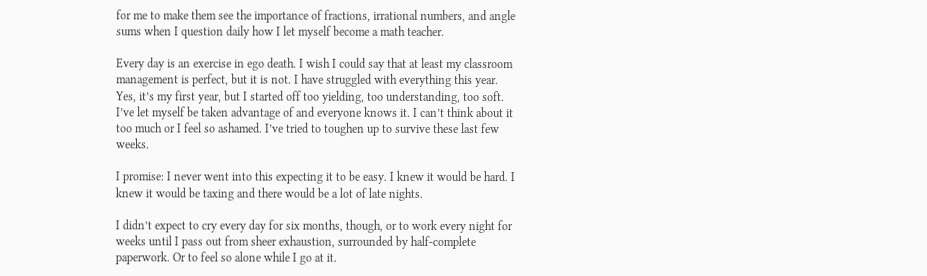for me to make them see the importance of fractions, irrational numbers, and angle sums when I question daily how I let myself become a math teacher.

Every day is an exercise in ego death. I wish I could say that at least my classroom management is perfect, but it is not. I have struggled with everything this year. Yes, it’s my first year, but I started off too yielding, too understanding, too soft. I’ve let myself be taken advantage of and everyone knows it. I can’t think about it too much or I feel so ashamed. I’ve tried to toughen up to survive these last few weeks.

I promise: I never went into this expecting it to be easy. I knew it would be hard. I knew it would be taxing and there would be a lot of late nights.

I didn’t expect to cry every day for six months, though, or to work every night for weeks until I pass out from sheer exhaustion, surrounded by half-complete paperwork. Or to feel so alone while I go at it.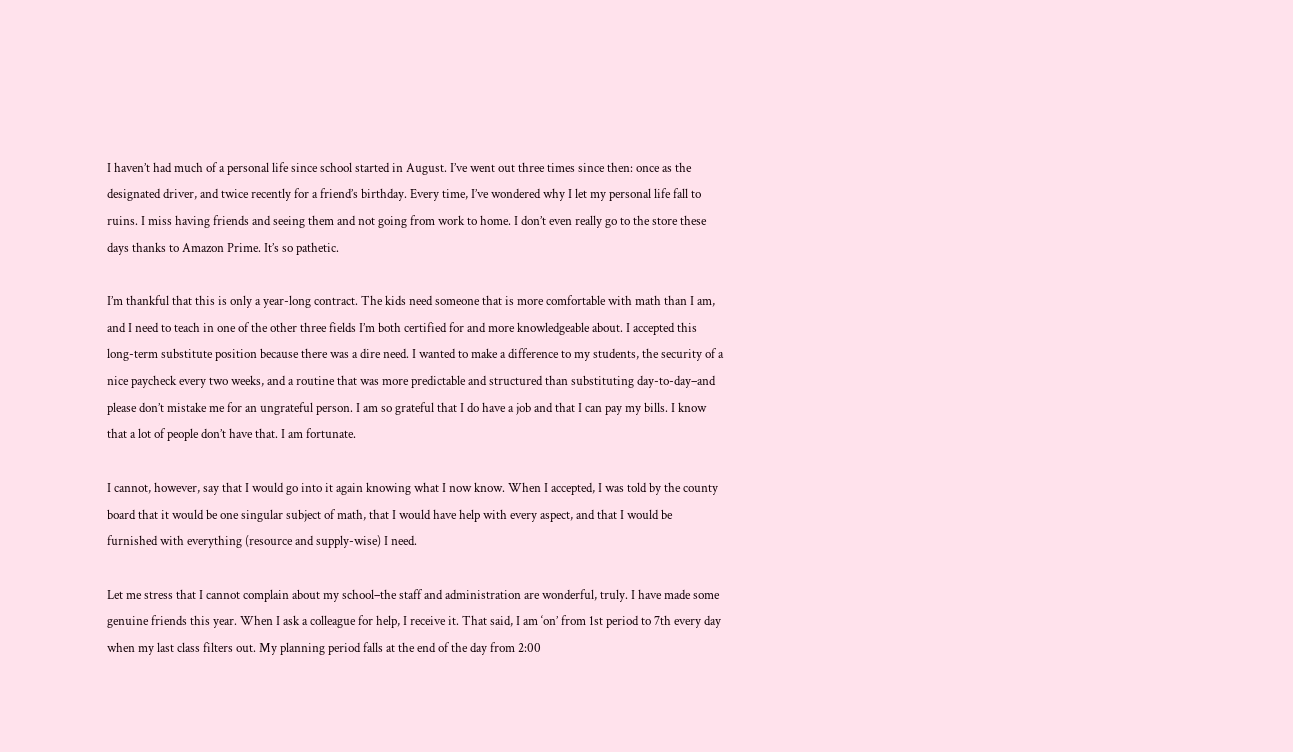I haven’t had much of a personal life since school started in August. I’ve went out three times since then: once as the designated driver, and twice recently for a friend’s birthday. Every time, I’ve wondered why I let my personal life fall to ruins. I miss having friends and seeing them and not going from work to home. I don’t even really go to the store these days thanks to Amazon Prime. It’s so pathetic.

I’m thankful that this is only a year-long contract. The kids need someone that is more comfortable with math than I am, and I need to teach in one of the other three fields I’m both certified for and more knowledgeable about. I accepted this long-term substitute position because there was a dire need. I wanted to make a difference to my students, the security of a nice paycheck every two weeks, and a routine that was more predictable and structured than substituting day-to-day–and please don’t mistake me for an ungrateful person. I am so grateful that I do have a job and that I can pay my bills. I know that a lot of people don’t have that. I am fortunate.

I cannot, however, say that I would go into it again knowing what I now know. When I accepted, I was told by the county board that it would be one singular subject of math, that I would have help with every aspect, and that I would be furnished with everything (resource and supply-wise) I need.

Let me stress that I cannot complain about my school–the staff and administration are wonderful, truly. I have made some genuine friends this year. When I ask a colleague for help, I receive it. That said, I am ‘on’ from 1st period to 7th every day when my last class filters out. My planning period falls at the end of the day from 2:00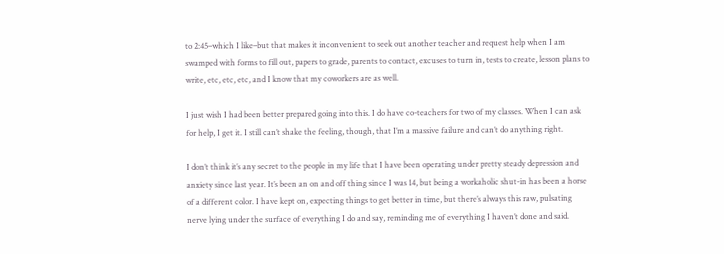to 2:45–which I like–but that makes it inconvenient to seek out another teacher and request help when I am swamped with forms to fill out, papers to grade, parents to contact, excuses to turn in, tests to create, lesson plans to write, etc, etc, etc, and I know that my coworkers are as well.

I just wish I had been better prepared going into this. I do have co-teachers for two of my classes. When I can ask for help, I get it. I still can’t shake the feeling, though, that I’m a massive failure and can’t do anything right.

I don’t think it’s any secret to the people in my life that I have been operating under pretty steady depression and anxiety since last year. It’s been an on and off thing since I was 14, but being a workaholic shut-in has been a horse of a different color. I have kept on, expecting things to get better in time, but there’s always this raw, pulsating nerve lying under the surface of everything I do and say, reminding me of everything I haven’t done and said.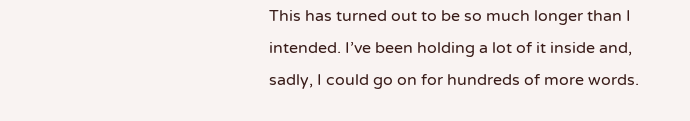This has turned out to be so much longer than I intended. I’ve been holding a lot of it inside and, sadly, I could go on for hundreds of more words.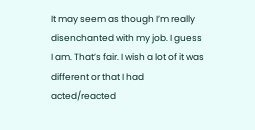It may seem as though I’m really disenchanted with my job. I guess I am. That’s fair. I wish a lot of it was different or that I had acted/reacted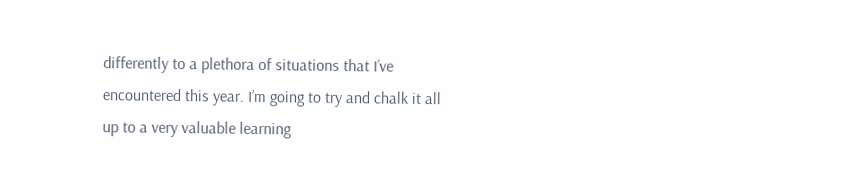differently to a plethora of situations that I’ve encountered this year. I’m going to try and chalk it all up to a very valuable learning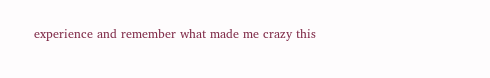experience and remember what made me crazy this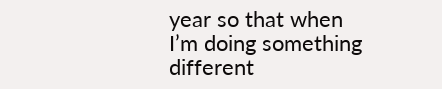year so that when I’m doing something different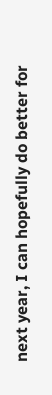next year, I can hopefully do better for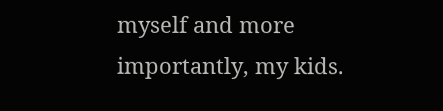myself and more importantly, my kids.